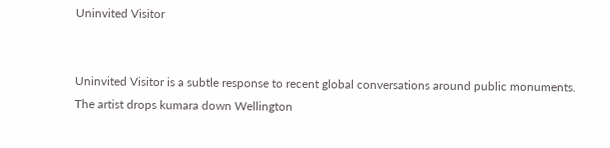Uninvited Visitor


Uninvited Visitor is a subtle response to recent global conversations around public monuments. The artist drops kumara down Wellington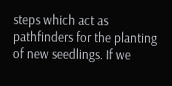steps which act as pathfinders for the planting of new seedlings. If we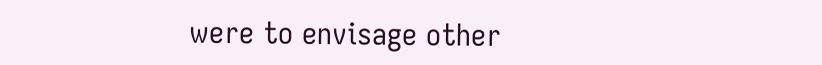were to envisage other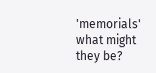'memorials' what might they be?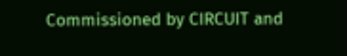Commissioned by CIRCUIT and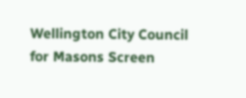Wellington City Council for Masons Screen